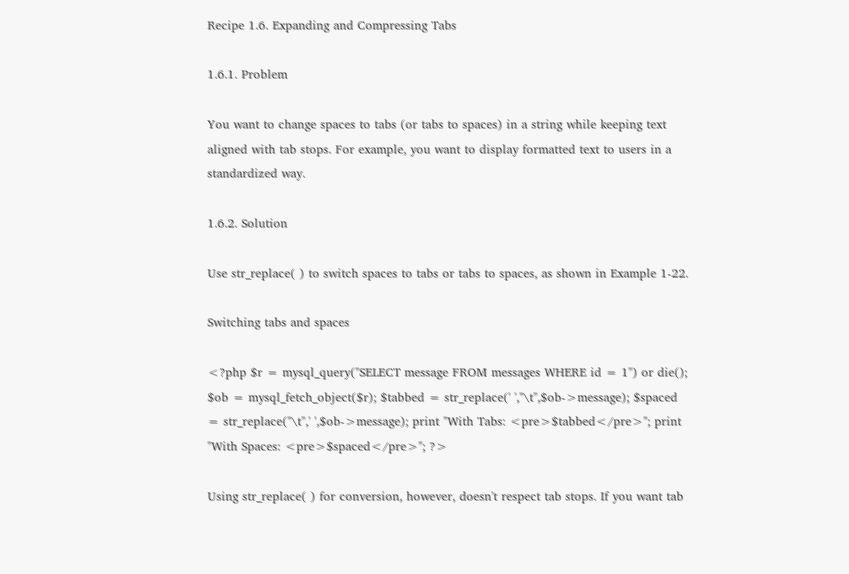Recipe 1.6. Expanding and Compressing Tabs

1.6.1. Problem

You want to change spaces to tabs (or tabs to spaces) in a string while keeping text aligned with tab stops. For example, you want to display formatted text to users in a standardized way.

1.6.2. Solution

Use str_replace( ) to switch spaces to tabs or tabs to spaces, as shown in Example 1-22.

Switching tabs and spaces

<?php $r = mysql_query("SELECT message FROM messages WHERE id = 1") or die(); $ob = mysql_fetch_object($r); $tabbed = str_replace(' ',"\t",$ob->message); $spaced = str_replace("\t",' ',$ob->message); print "With Tabs: <pre>$tabbed</pre>"; print "With Spaces: <pre>$spaced</pre>"; ?>

Using str_replace( ) for conversion, however, doesn't respect tab stops. If you want tab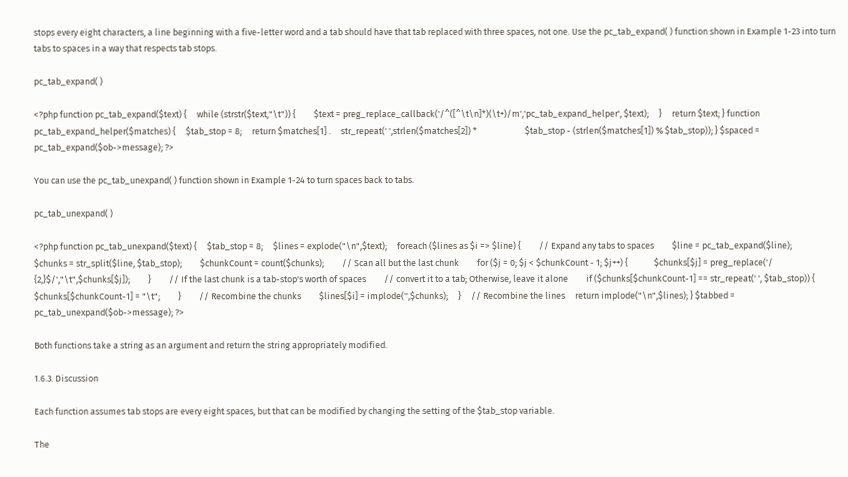stops every eight characters, a line beginning with a five-letter word and a tab should have that tab replaced with three spaces, not one. Use the pc_tab_expand( ) function shown in Example 1-23 into turn tabs to spaces in a way that respects tab stops.

pc_tab_expand( )

<?php function pc_tab_expand($text) {     while (strstr($text,"\t")) {         $text = preg_replace_callback('/^([^\t\n]*)(\t+)/m','pc_tab_expand_helper', $text);     }     return $text; } function pc_tab_expand_helper($matches) {     $tab_stop = 8;     return $matches[1] .     str_repeat(' ',strlen($matches[2]) *                        $tab_stop - (strlen($matches[1]) % $tab_stop)); } $spaced = pc_tab_expand($ob->message); ?>

You can use the pc_tab_unexpand( ) function shown in Example 1-24 to turn spaces back to tabs.

pc_tab_unexpand( )

<?php function pc_tab_unexpand($text) {     $tab_stop = 8;     $lines = explode("\n",$text);     foreach ($lines as $i => $line) {         // Expand any tabs to spaces         $line = pc_tab_expand($line);         $chunks = str_split($line, $tab_stop);         $chunkCount = count($chunks);         // Scan all but the last chunk         for ($j = 0; $j < $chunkCount - 1; $j++) {             $chunks[$j] = preg_replace('/ {2,}$/',"\t",$chunks[$j]);         }         // If the last chunk is a tab-stop's worth of spaces         // convert it to a tab; Otherwise, leave it alone         if ($chunks[$chunkCount-1] == str_repeat(' ', $tab_stop)) {             $chunks[$chunkCount-1] = "\t";         }         // Recombine the chunks         $lines[$i] = implode('',$chunks);     }     // Recombine the lines     return implode("\n",$lines); } $tabbed = pc_tab_unexpand($ob->message); ?>

Both functions take a string as an argument and return the string appropriately modified.

1.6.3. Discussion

Each function assumes tab stops are every eight spaces, but that can be modified by changing the setting of the $tab_stop variable.

The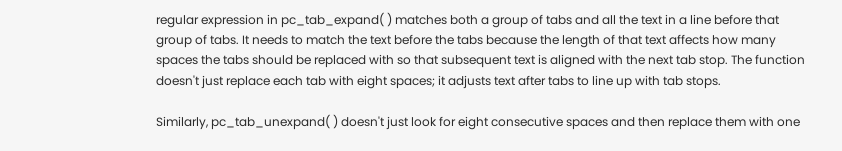regular expression in pc_tab_expand( ) matches both a group of tabs and all the text in a line before that group of tabs. It needs to match the text before the tabs because the length of that text affects how many spaces the tabs should be replaced with so that subsequent text is aligned with the next tab stop. The function doesn't just replace each tab with eight spaces; it adjusts text after tabs to line up with tab stops.

Similarly, pc_tab_unexpand( ) doesn't just look for eight consecutive spaces and then replace them with one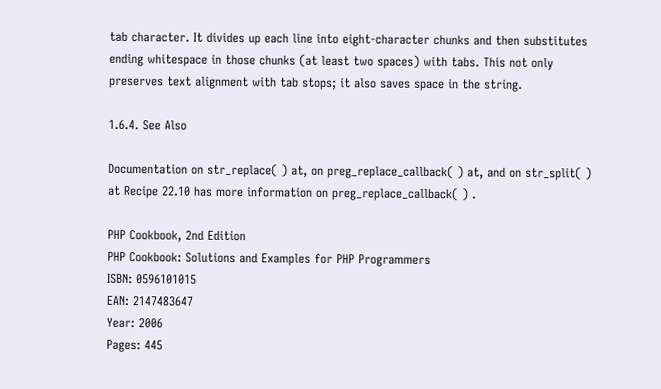tab character. It divides up each line into eight-character chunks and then substitutes ending whitespace in those chunks (at least two spaces) with tabs. This not only preserves text alignment with tab stops; it also saves space in the string.

1.6.4. See Also

Documentation on str_replace( ) at, on preg_replace_callback( ) at, and on str_split( ) at Recipe 22.10 has more information on preg_replace_callback( ) .

PHP Cookbook, 2nd Edition
PHP Cookbook: Solutions and Examples for PHP Programmers
ISBN: 0596101015
EAN: 2147483647
Year: 2006
Pages: 445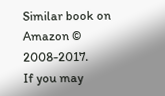Similar book on Amazon © 2008-2017.
If you may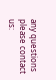any questions please contact us: